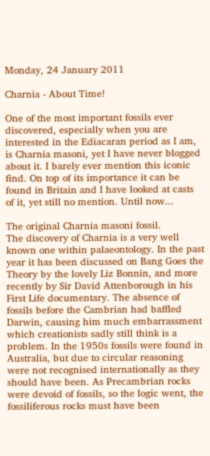Monday, 24 January 2011

Charnia - About Time!

One of the most important fossils ever discovered, especially when you are interested in the Ediacaran period as I am, is Charnia masoni, yet I have never blogged about it. I barely ever mention this iconic find. On top of its importance it can be found in Britain and I have looked at casts of it, yet still no mention. Until now...

The original Charnia masoni fossil.
The discovery of Charnia is a very well known one within palaeontology. In the past year it has been discussed on Bang Goes the Theory by the lovely Liz Bonnin, and more recently by Sir David Attenborough in his First Life documentary. The absence of fossils before the Cambrian had baffled Darwin, causing him much embarrassment which creationists sadly still think is a problem. In the 1950s fossils were found in Australia, but due to circular reasoning were not recognised internationally as they should have been. As Precambrian rocks were devoid of fossils, so the logic went, the fossiliferous rocks must have been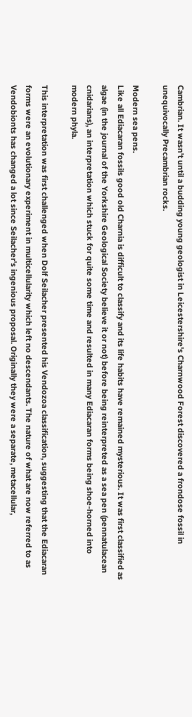Cambrian. It wasn't until a budding young geologist in Leicestershire's Charnwood Forest discovered a frondose fossil in unequivocally Precambrian rocks.

Modern sea pens.
Like all Ediacaran fossils good old Charnia is difficult to classify and its life habits have remained mysterious. It was first classified as algae (in the journal of the Yorkshire Geological Society believe it or not) before being reinterpreted as a sea pen (pennatulacean cnidarians), an interpretation which stuck for quite some time and resulted in many Ediacaran forms being shoe-horned into modern phyla.

This interpretation was first challenged when Dolf Seilacher presented his Vendozoa classification, suggesting that the Ediacaran forms were an evolutionary experiment in multicellularity which left no descendants. The nature of what are now referred to as Vendobionts has changed a lot since Seilacher's ingenious proposal. Originally they were a separate, metacellular,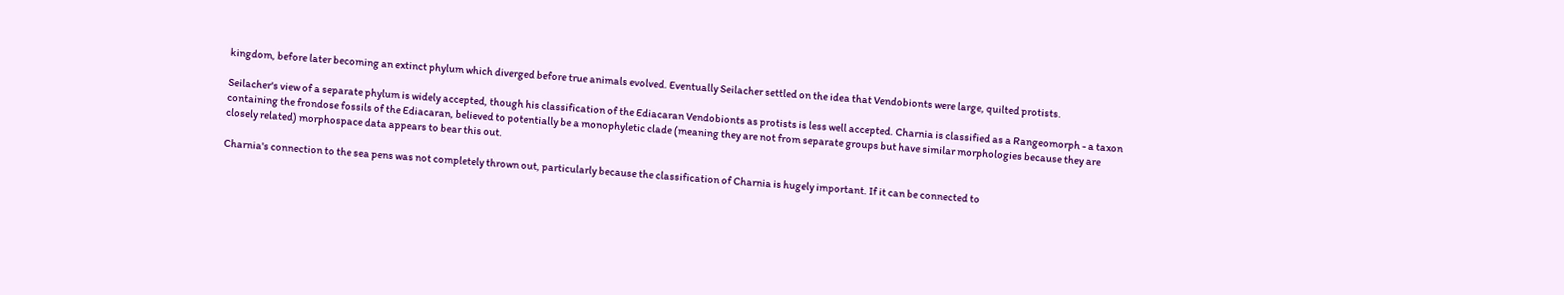kingdom, before later becoming an extinct phylum which diverged before true animals evolved. Eventually Seilacher settled on the idea that Vendobionts were large, quilted protists.

Seilacher's view of a separate phylum is widely accepted, though his classification of the Ediacaran Vendobionts as protists is less well accepted. Charnia is classified as a Rangeomorph - a taxon containing the frondose fossils of the Ediacaran, believed to potentially be a monophyletic clade (meaning they are not from separate groups but have similar morphologies because they are closely related) morphospace data appears to bear this out.

Charnia's connection to the sea pens was not completely thrown out, particularly because the classification of Charnia is hugely important. If it can be connected to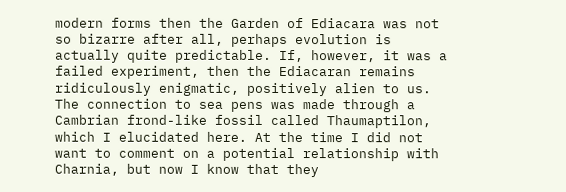modern forms then the Garden of Ediacara was not so bizarre after all, perhaps evolution is actually quite predictable. If, however, it was a failed experiment, then the Ediacaran remains ridiculously enigmatic, positively alien to us. The connection to sea pens was made through a Cambrian frond-like fossil called Thaumaptilon, which I elucidated here. At the time I did not want to comment on a potential relationship with Charnia, but now I know that they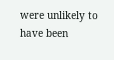were unlikely to have been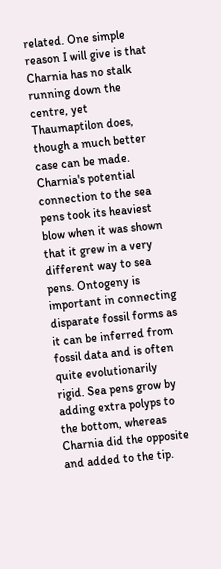related. One simple reason I will give is that Charnia has no stalk running down the centre, yet Thaumaptilon does, though a much better case can be made. Charnia's potential connection to the sea pens took its heaviest blow when it was shown that it grew in a very different way to sea pens. Ontogeny is important in connecting disparate fossil forms as it can be inferred from fossil data and is often quite evolutionarily rigid. Sea pens grow by adding extra polyps to the bottom, whereas Charnia did the opposite and added to the tip.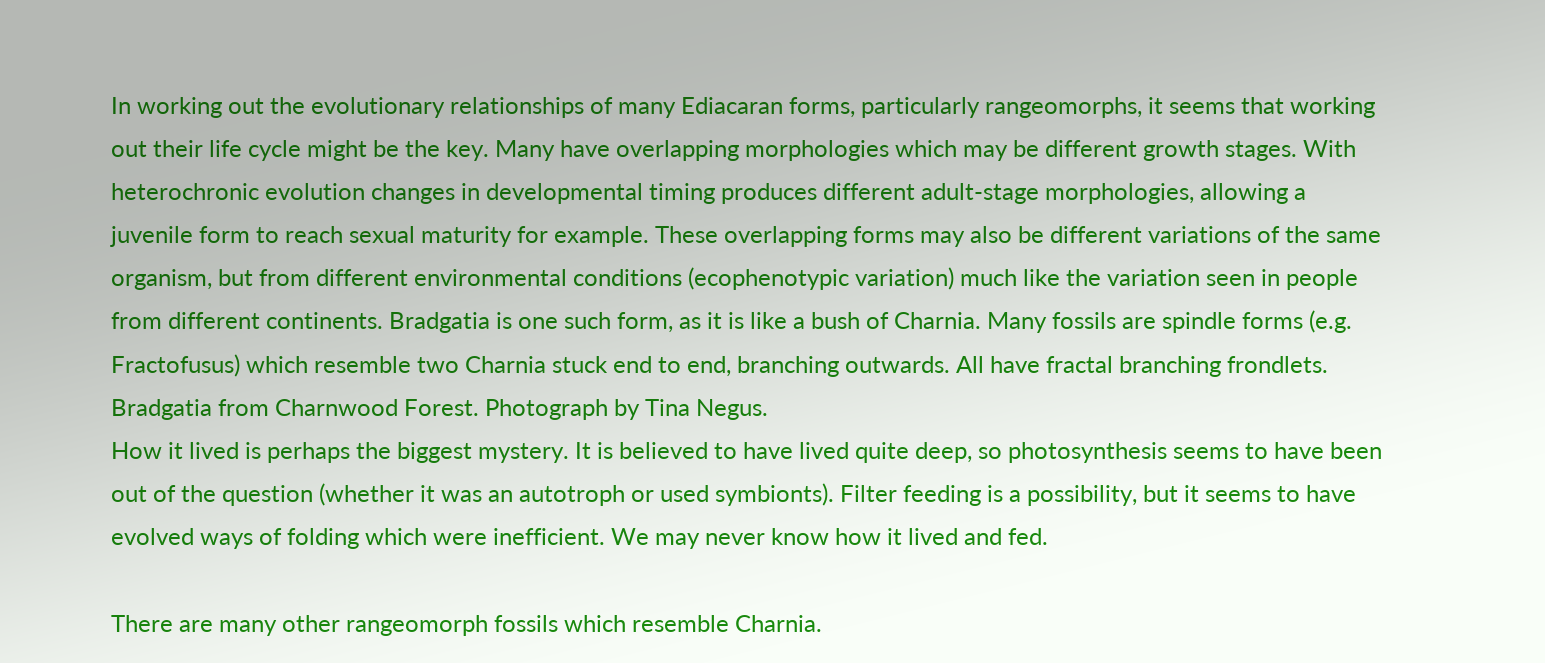In working out the evolutionary relationships of many Ediacaran forms, particularly rangeomorphs, it seems that working out their life cycle might be the key. Many have overlapping morphologies which may be different growth stages. With heterochronic evolution changes in developmental timing produces different adult-stage morphologies, allowing a juvenile form to reach sexual maturity for example. These overlapping forms may also be different variations of the same organism, but from different environmental conditions (ecophenotypic variation) much like the variation seen in people from different continents. Bradgatia is one such form, as it is like a bush of Charnia. Many fossils are spindle forms (e.g. Fractofusus) which resemble two Charnia stuck end to end, branching outwards. All have fractal branching frondlets.
Bradgatia from Charnwood Forest. Photograph by Tina Negus.
How it lived is perhaps the biggest mystery. It is believed to have lived quite deep, so photosynthesis seems to have been out of the question (whether it was an autotroph or used symbionts). Filter feeding is a possibility, but it seems to have evolved ways of folding which were inefficient. We may never know how it lived and fed.

There are many other rangeomorph fossils which resemble Charnia.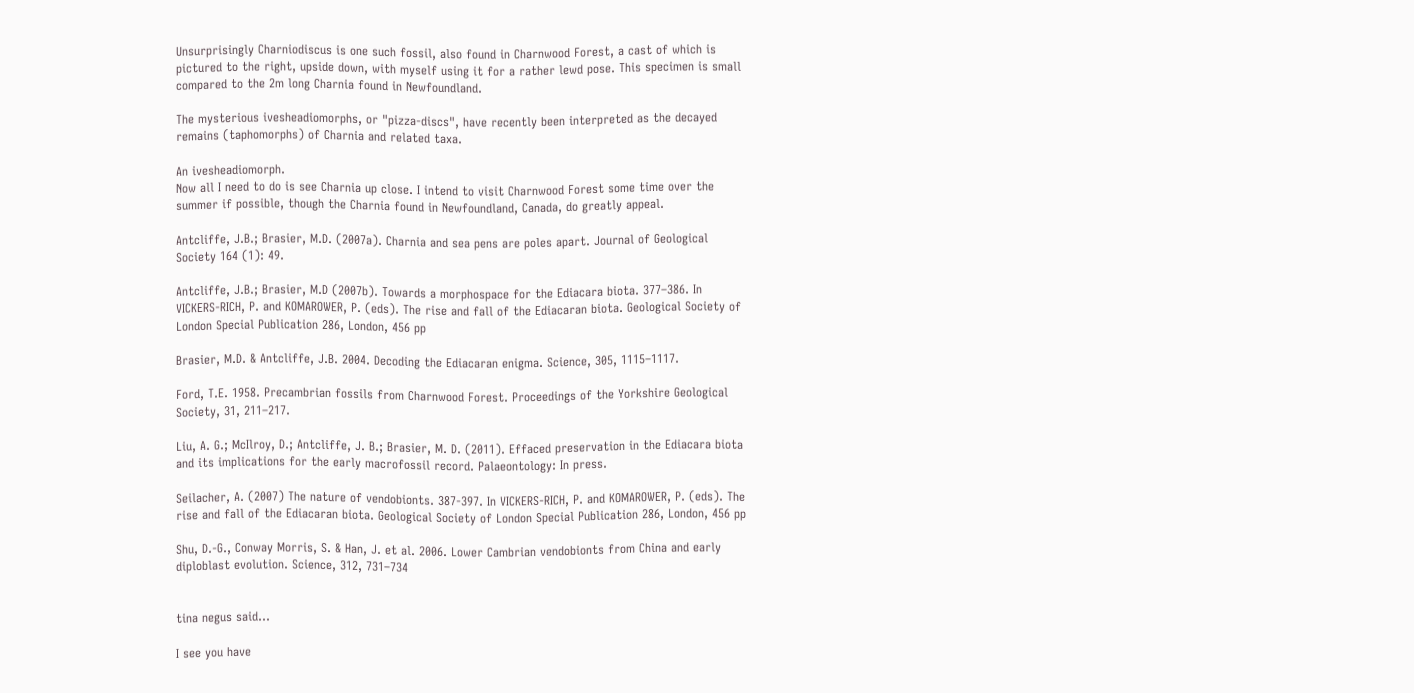Unsurprisingly Charniodiscus is one such fossil, also found in Charnwood Forest, a cast of which is pictured to the right, upside down, with myself using it for a rather lewd pose. This specimen is small compared to the 2m long Charnia found in Newfoundland.

The mysterious ivesheadiomorphs, or "pizza-discs", have recently been interpreted as the decayed remains (taphomorphs) of Charnia and related taxa.

An ivesheadiomorph.
Now all I need to do is see Charnia up close. I intend to visit Charnwood Forest some time over the summer if possible, though the Charnia found in Newfoundland, Canada, do greatly appeal.

Antcliffe, J.B.; Brasier, M.D. (2007a). Charnia and sea pens are poles apart. Journal of Geological Society 164 (1): 49.

Antcliffe, J.B.; Brasier, M.D (2007b). Towards a morphospace for the Ediacara biota. 377–386. In VICKERS-RICH, P. and KOMAROWER, P. (eds). The rise and fall of the Ediacaran biota. Geological Society of London Special Publication 286, London, 456 pp

Brasier, M.D. & Antcliffe, J.B. 2004. Decoding the Ediacaran enigma. Science, 305, 1115–1117.

Ford, T.E. 1958. Precambrian fossils from Charnwood Forest. Proceedings of the Yorkshire Geological Society, 31, 211–217.

Liu, A. G.; McIlroy, D.; Antcliffe, J. B.; Brasier, M. D. (2011). Effaced preservation in the Ediacara biota and its implications for the early macrofossil record. Palaeontology: In press.

Seilacher, A. (2007) The nature of vendobionts. 387-397. In VICKERS-RICH, P. and KOMAROWER, P. (eds). The rise and fall of the Ediacaran biota. Geological Society of London Special Publication 286, London, 456 pp

Shu, D.-G., Conway Morris, S. & Han, J. et al. 2006. Lower Cambrian vendobionts from China and early diploblast evolution. Science, 312, 731–734


tina negus said...

I see you have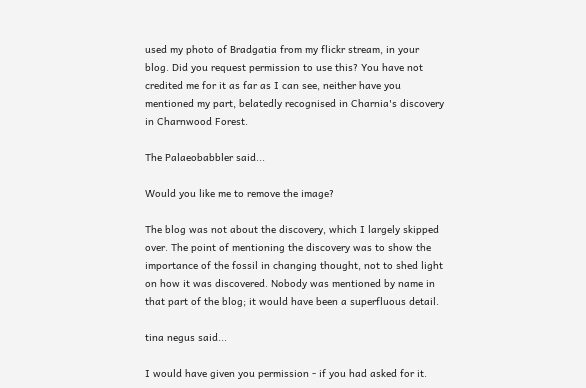used my photo of Bradgatia from my flickr stream, in your blog. Did you request permission to use this? You have not credited me for it as far as I can see, neither have you mentioned my part, belatedly recognised in Charnia's discovery in Charnwood Forest.

The Palaeobabbler said...

Would you like me to remove the image?

The blog was not about the discovery, which I largely skipped over. The point of mentioning the discovery was to show the importance of the fossil in changing thought, not to shed light on how it was discovered. Nobody was mentioned by name in that part of the blog; it would have been a superfluous detail.

tina negus said...

I would have given you permission - if you had asked for it.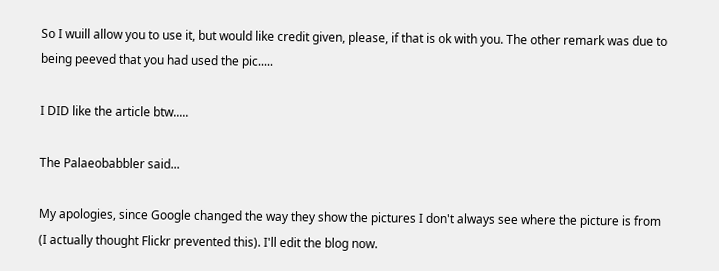So I wuill allow you to use it, but would like credit given, please, if that is ok with you. The other remark was due to being peeved that you had used the pic.....

I DID like the article btw.....

The Palaeobabbler said...

My apologies, since Google changed the way they show the pictures I don't always see where the picture is from (I actually thought Flickr prevented this). I'll edit the blog now.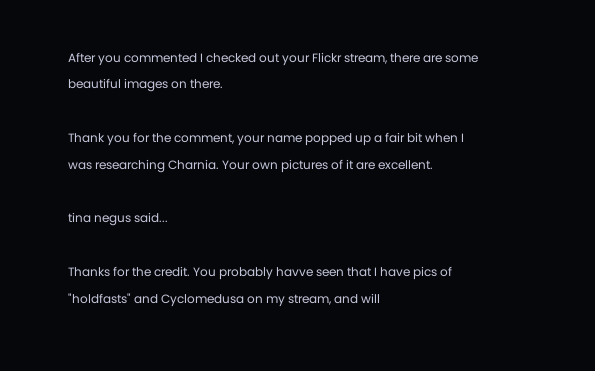After you commented I checked out your Flickr stream, there are some beautiful images on there.

Thank you for the comment, your name popped up a fair bit when I was researching Charnia. Your own pictures of it are excellent.

tina negus said...

Thanks for the credit. You probably havve seen that I have pics of "holdfasts" and Cyclomedusa on my stream, and will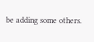be adding some others.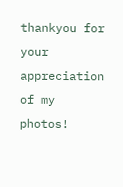thankyou for your appreciation of my photos!